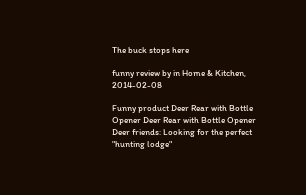The buck stops here

funny review by in Home & Kitchen, 2014-02-08

Funny product Deer Rear with Bottle Opener Deer Rear with Bottle Opener Deer friends: Looking for the perfect "hunting lodge"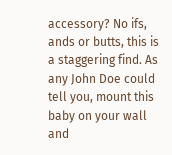accessory? No ifs, ands or butts, this is a staggering find. As any John Doe could tell you, mount this baby on your wall and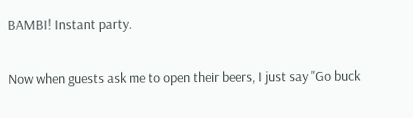BAMBI! Instant party.

Now when guests ask me to open their beers, I just say "Go buck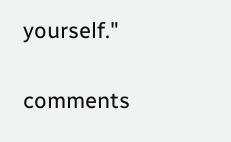yourself."

comments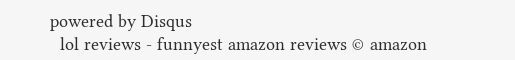powered by Disqus
  lol reviews - funnyest amazon reviews © amazon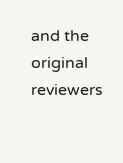and the original reviewers